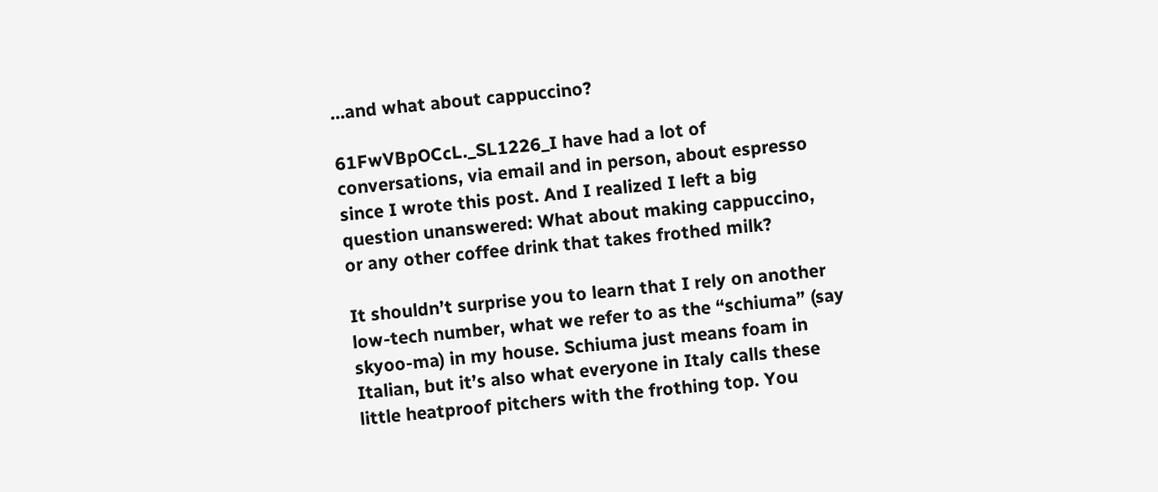…and what about cappuccino?

61FwVBpOCcL._SL1226_I have had a lot of conversations, via email and in person, about espresso since I wrote this post. And I realized I left a big question unanswered: What about making cappuccino, or any other coffee drink that takes frothed milk?

It shouldn’t surprise you to learn that I rely on another low-tech number, what we refer to as the “schiuma” (say skyoo-ma) in my house. Schiuma just means foam in Italian, but it’s also what everyone in Italy calls these little heatproof pitchers with the frothing top. You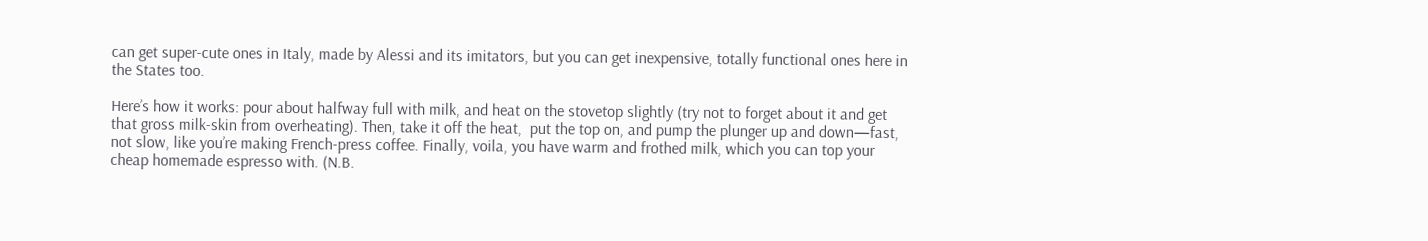can get super-cute ones in Italy, made by Alessi and its imitators, but you can get inexpensive, totally functional ones here in the States too.

Here’s how it works: pour about halfway full with milk, and heat on the stovetop slightly (try not to forget about it and get that gross milk-skin from overheating). Then, take it off the heat,  put the top on, and pump the plunger up and down—fast, not slow, like you’re making French-press coffee. Finally, voila, you have warm and frothed milk, which you can top your cheap homemade espresso with. (N.B.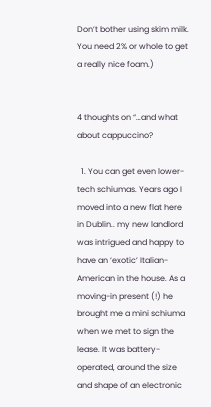Don’t bother using skim milk. You need 2% or whole to get a really nice foam.)


4 thoughts on “…and what about cappuccino?

  1. You can get even lower-tech schiumas. Years ago I moved into a new flat here in Dublin.. my new landlord was intrigued and happy to have an ‘exotic’ Italian-American in the house. As a moving-in present (!) he brought me a mini schiuma when we met to sign the lease. It was battery-operated, around the size and shape of an electronic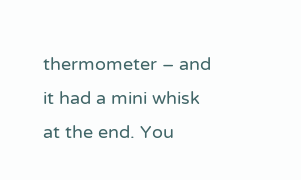thermometer – and it had a mini whisk at the end. You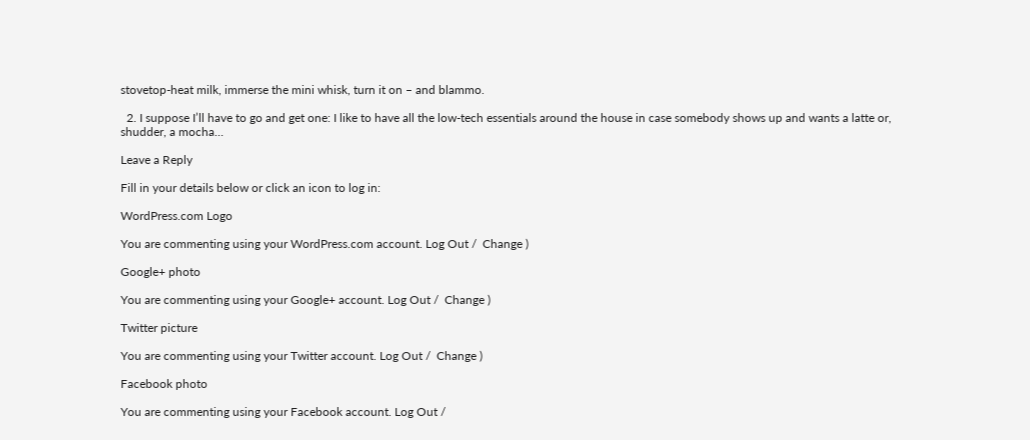stovetop-heat milk, immerse the mini whisk, turn it on – and blammo.

  2. I suppose I’ll have to go and get one: I like to have all the low-tech essentials around the house in case somebody shows up and wants a latte or, shudder, a mocha…

Leave a Reply

Fill in your details below or click an icon to log in:

WordPress.com Logo

You are commenting using your WordPress.com account. Log Out /  Change )

Google+ photo

You are commenting using your Google+ account. Log Out /  Change )

Twitter picture

You are commenting using your Twitter account. Log Out /  Change )

Facebook photo

You are commenting using your Facebook account. Log Out /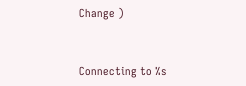Change )


Connecting to %s